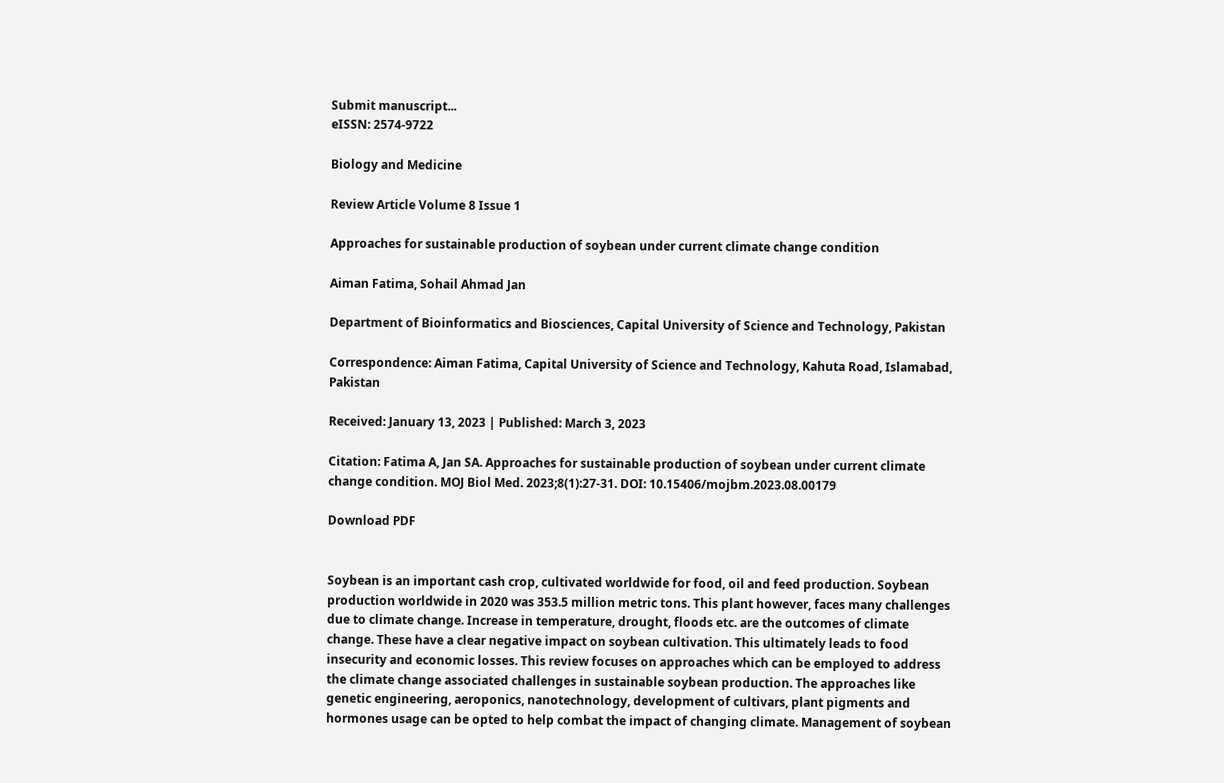Submit manuscript...
eISSN: 2574-9722

Biology and Medicine

Review Article Volume 8 Issue 1

Approaches for sustainable production of soybean under current climate change condition

Aiman Fatima, Sohail Ahmad Jan

Department of Bioinformatics and Biosciences, Capital University of Science and Technology, Pakistan

Correspondence: Aiman Fatima, Capital University of Science and Technology, Kahuta Road, Islamabad, Pakistan

Received: January 13, 2023 | Published: March 3, 2023

Citation: Fatima A, Jan SA. Approaches for sustainable production of soybean under current climate change condition. MOJ Biol Med. 2023;8(1):27-31. DOI: 10.15406/mojbm.2023.08.00179

Download PDF


Soybean is an important cash crop, cultivated worldwide for food, oil and feed production. Soybean production worldwide in 2020 was 353.5 million metric tons. This plant however, faces many challenges due to climate change. Increase in temperature, drought, floods etc. are the outcomes of climate change. These have a clear negative impact on soybean cultivation. This ultimately leads to food insecurity and economic losses. This review focuses on approaches which can be employed to address the climate change associated challenges in sustainable soybean production. The approaches like genetic engineering, aeroponics, nanotechnology, development of cultivars, plant pigments and hormones usage can be opted to help combat the impact of changing climate. Management of soybean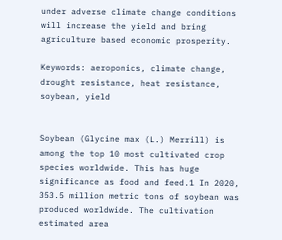under adverse climate change conditions will increase the yield and bring agriculture based economic prosperity.

Keywords: aeroponics, climate change, drought resistance, heat resistance, soybean, yield


Soybean (Glycine max (L.) Merrill) is among the top 10 most cultivated crop species worldwide. This has huge significance as food and feed.1 In 2020, 353.5 million metric tons of soybean was produced worldwide. The cultivation estimated area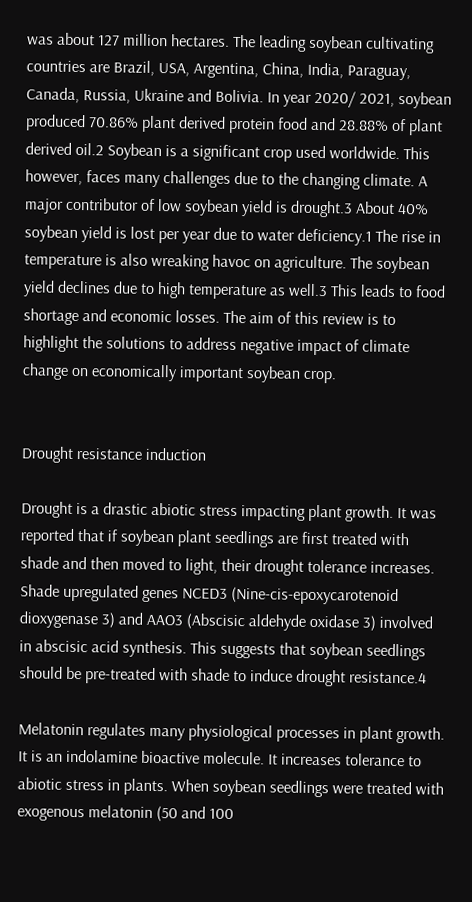was about 127 million hectares. The leading soybean cultivating countries are Brazil, USA, Argentina, China, India, Paraguay, Canada, Russia, Ukraine and Bolivia. In year 2020/ 2021, soybean produced 70.86% plant derived protein food and 28.88% of plant derived oil.2 Soybean is a significant crop used worldwide. This however, faces many challenges due to the changing climate. A major contributor of low soybean yield is drought.3 About 40% soybean yield is lost per year due to water deficiency.1 The rise in temperature is also wreaking havoc on agriculture. The soybean yield declines due to high temperature as well.3 This leads to food shortage and economic losses. The aim of this review is to highlight the solutions to address negative impact of climate change on economically important soybean crop.


Drought resistance induction

Drought is a drastic abiotic stress impacting plant growth. It was reported that if soybean plant seedlings are first treated with shade and then moved to light, their drought tolerance increases. Shade upregulated genes NCED3 (Nine-cis-epoxycarotenoid dioxygenase 3) and AAO3 (Abscisic aldehyde oxidase 3) involved in abscisic acid synthesis. This suggests that soybean seedlings should be pre-treated with shade to induce drought resistance.4

Melatonin regulates many physiological processes in plant growth. It is an indolamine bioactive molecule. It increases tolerance to abiotic stress in plants. When soybean seedlings were treated with exogenous melatonin (50 and 100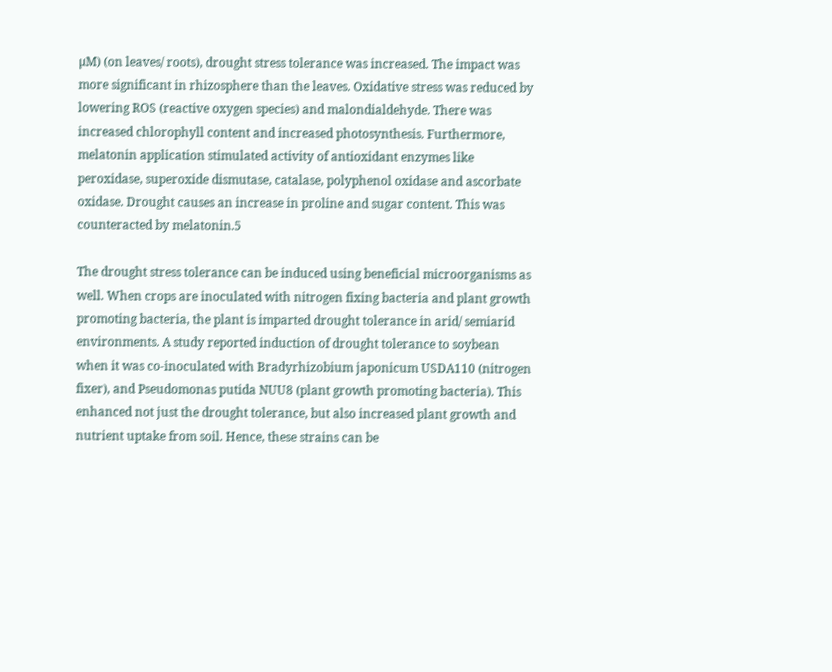µM) (on leaves/ roots), drought stress tolerance was increased. The impact was more significant in rhizosphere than the leaves. Oxidative stress was reduced by lowering ROS (reactive oxygen species) and malondialdehyde. There was increased chlorophyll content and increased photosynthesis. Furthermore, melatonin application stimulated activity of antioxidant enzymes like peroxidase, superoxide dismutase, catalase, polyphenol oxidase and ascorbate oxidase. Drought causes an increase in proline and sugar content. This was counteracted by melatonin.5

The drought stress tolerance can be induced using beneficial microorganisms as well. When crops are inoculated with nitrogen fixing bacteria and plant growth promoting bacteria, the plant is imparted drought tolerance in arid/ semiarid environments. A study reported induction of drought tolerance to soybean when it was co-inoculated with Bradyrhizobium japonicum USDA110 (nitrogen fixer), and Pseudomonas putida NUU8 (plant growth promoting bacteria). This enhanced not just the drought tolerance, but also increased plant growth and nutrient uptake from soil. Hence, these strains can be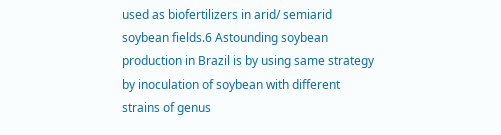used as biofertilizers in arid/ semiarid soybean fields.6 Astounding soybean production in Brazil is by using same strategy by inoculation of soybean with different strains of genus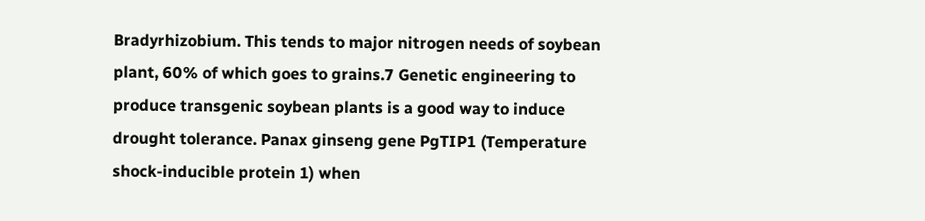Bradyrhizobium. This tends to major nitrogen needs of soybean plant, 60% of which goes to grains.7 Genetic engineering to produce transgenic soybean plants is a good way to induce drought tolerance. Panax ginseng gene PgTIP1 (Temperature shock-inducible protein 1) when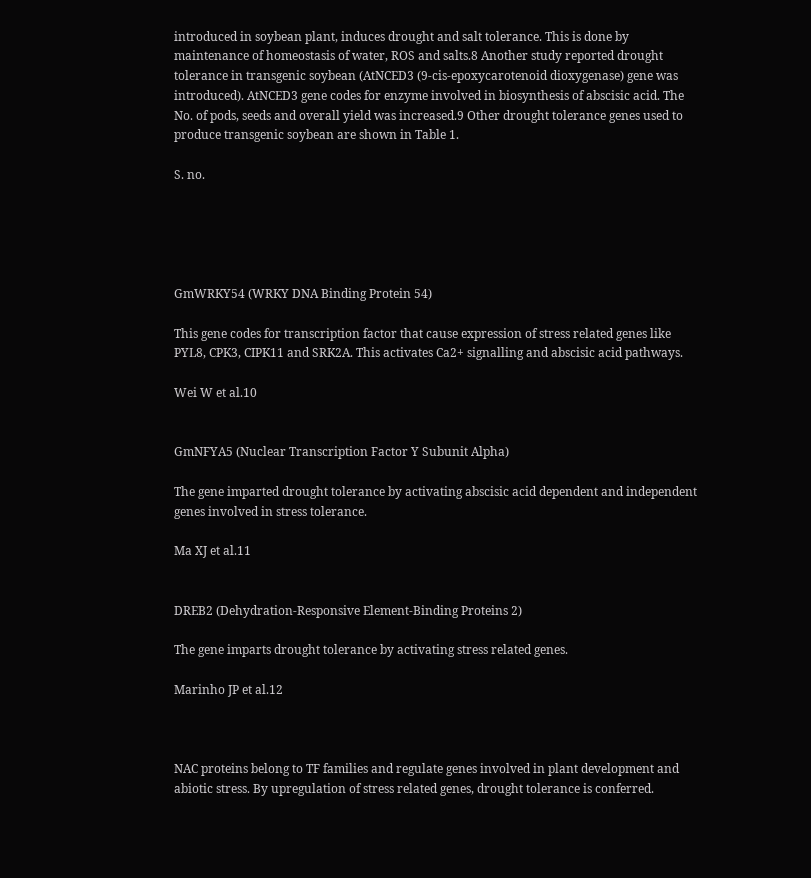introduced in soybean plant, induces drought and salt tolerance. This is done by maintenance of homeostasis of water, ROS and salts.8 Another study reported drought tolerance in transgenic soybean (AtNCED3 (9-cis-epoxycarotenoid dioxygenase) gene was introduced). AtNCED3 gene codes for enzyme involved in biosynthesis of abscisic acid. The No. of pods, seeds and overall yield was increased.9 Other drought tolerance genes used to produce transgenic soybean are shown in Table 1.

S. no.





GmWRKY54 (WRKY DNA Binding Protein 54)

This gene codes for transcription factor that cause expression of stress related genes like PYL8, CPK3, CIPK11 and SRK2A. This activates Ca2+ signalling and abscisic acid pathways.

Wei W et al.10


GmNFYA5 (Nuclear Transcription Factor Y Subunit Alpha)

The gene imparted drought tolerance by activating abscisic acid dependent and independent genes involved in stress tolerance.

Ma XJ et al.11


DREB2 (Dehydration-Responsive Element-Binding Proteins 2)

The gene imparts drought tolerance by activating stress related genes.

Marinho JP et al.12



NAC proteins belong to TF families and regulate genes involved in plant development and abiotic stress. By upregulation of stress related genes, drought tolerance is conferred.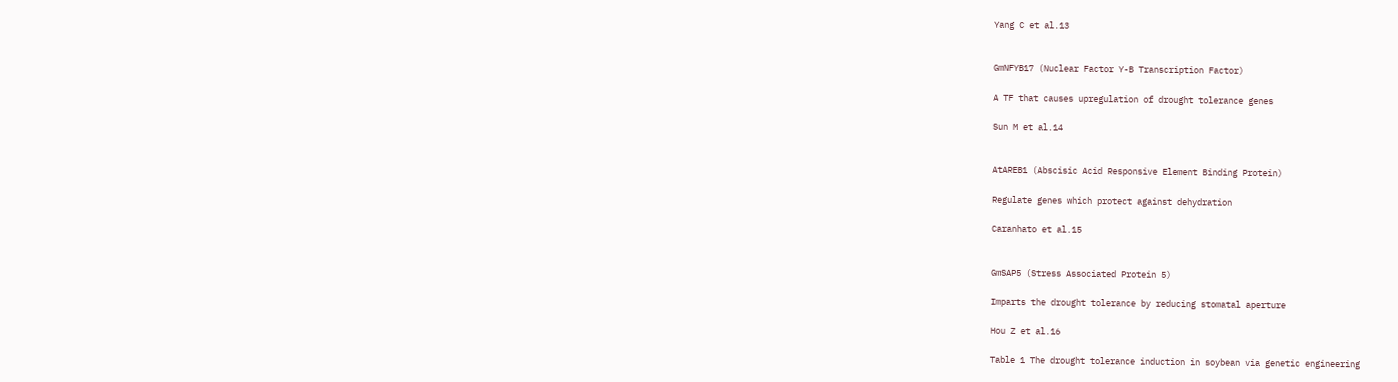Yang C et al.13


GmNFYB17 (Nuclear Factor Y-B Transcription Factor)

A TF that causes upregulation of drought tolerance genes

Sun M et al.14


AtAREB1 (Abscisic Acid Responsive Element Binding Protein)

Regulate genes which protect against dehydration

Caranhato et al.15


GmSAP5 (Stress Associated Protein 5)

Imparts the drought tolerance by reducing stomatal aperture

Hou Z et al.16

Table 1 The drought tolerance induction in soybean via genetic engineering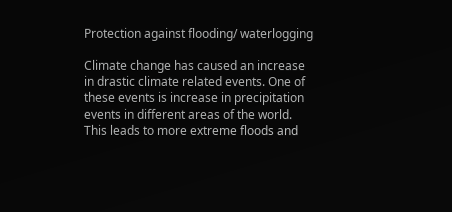Protection against flooding/ waterlogging

Climate change has caused an increase in drastic climate related events. One of these events is increase in precipitation events in different areas of the world. This leads to more extreme floods and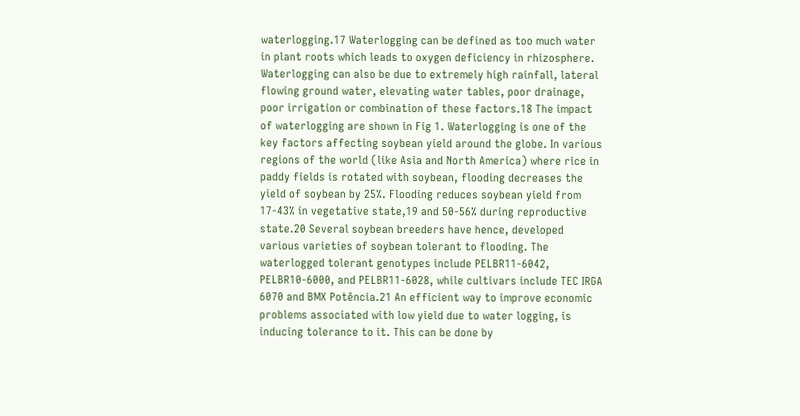waterlogging.17 Waterlogging can be defined as too much water in plant roots which leads to oxygen deficiency in rhizosphere. Waterlogging can also be due to extremely high rainfall, lateral flowing ground water, elevating water tables, poor drainage, poor irrigation or combination of these factors.18 The impact of waterlogging are shown in Fig 1. Waterlogging is one of the key factors affecting soybean yield around the globe. In various regions of the world (like Asia and North America) where rice in paddy fields is rotated with soybean, flooding decreases the yield of soybean by 25%. Flooding reduces soybean yield from 17-43% in vegetative state,19 and 50-56% during reproductive state.20 Several soybean breeders have hence, developed various varieties of soybean tolerant to flooding. The waterlogged tolerant genotypes include PELBR11-6042, PELBR10-6000, and PELBR11-6028, while cultivars include TEC IRGA 6070 and BMX Potência.21 An efficient way to improve economic problems associated with low yield due to water logging, is inducing tolerance to it. This can be done by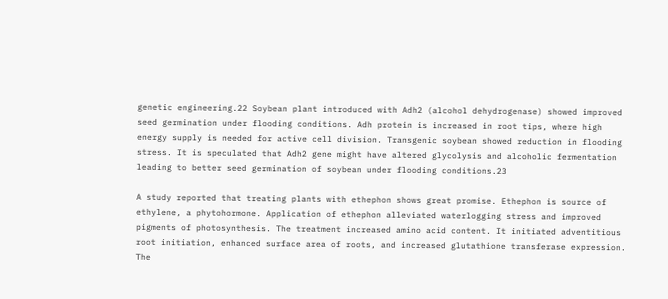genetic engineering.22 Soybean plant introduced with Adh2 (alcohol dehydrogenase) showed improved seed germination under flooding conditions. Adh protein is increased in root tips, where high energy supply is needed for active cell division. Transgenic soybean showed reduction in flooding stress. It is speculated that Adh2 gene might have altered glycolysis and alcoholic fermentation leading to better seed germination of soybean under flooding conditions.23

A study reported that treating plants with ethephon shows great promise. Ethephon is source of ethylene, a phytohormone. Application of ethephon alleviated waterlogging stress and improved pigments of photosynthesis. The treatment increased amino acid content. It initiated adventitious root initiation, enhanced surface area of roots, and increased glutathione transferase expression. The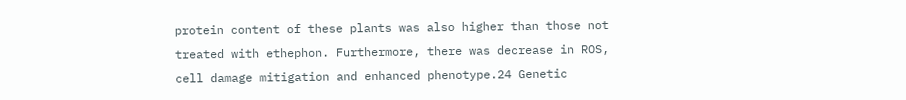protein content of these plants was also higher than those not treated with ethephon. Furthermore, there was decrease in ROS, cell damage mitigation and enhanced phenotype.24 Genetic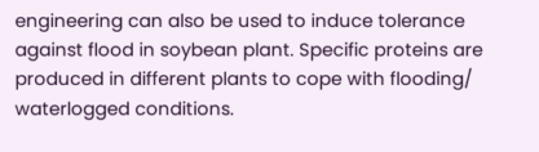engineering can also be used to induce tolerance against flood in soybean plant. Specific proteins are produced in different plants to cope with flooding/ waterlogged conditions.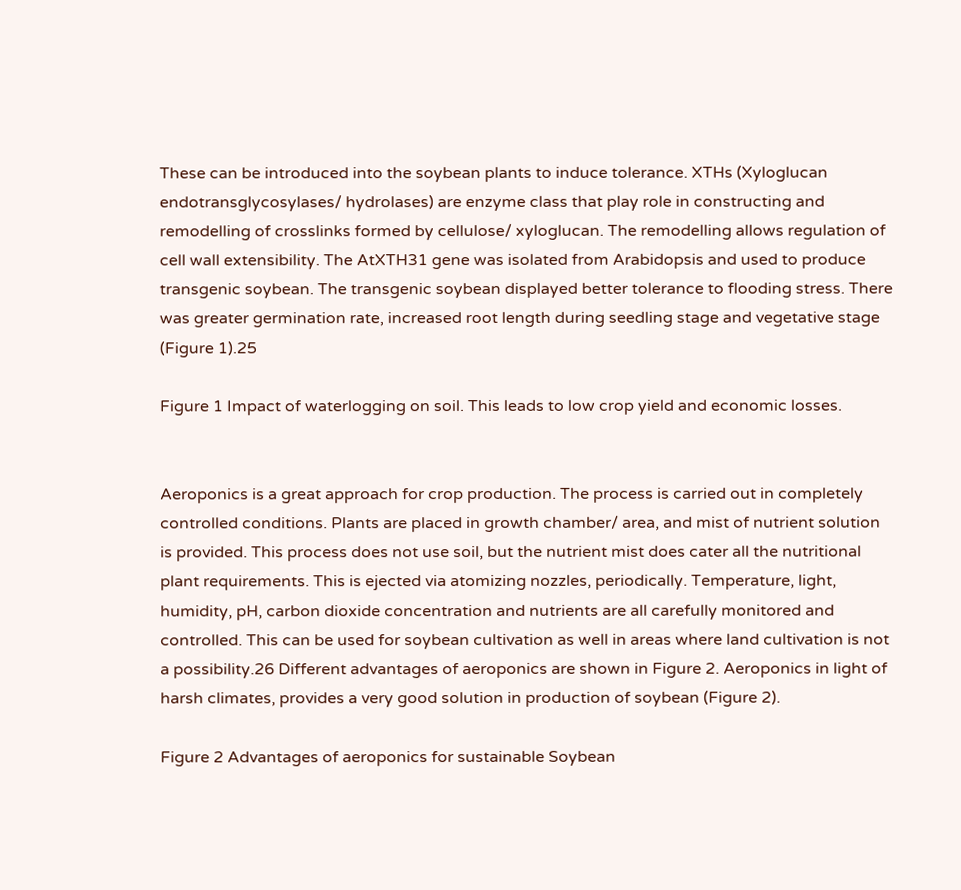These can be introduced into the soybean plants to induce tolerance. XTHs (Xyloglucan endotransglycosylases/ hydrolases) are enzyme class that play role in constructing and remodelling of crosslinks formed by cellulose/ xyloglucan. The remodelling allows regulation of cell wall extensibility. The AtXTH31 gene was isolated from Arabidopsis and used to produce transgenic soybean. The transgenic soybean displayed better tolerance to flooding stress. There was greater germination rate, increased root length during seedling stage and vegetative stage (Figure 1).25

Figure 1 Impact of waterlogging on soil. This leads to low crop yield and economic losses.


Aeroponics is a great approach for crop production. The process is carried out in completely controlled conditions. Plants are placed in growth chamber/ area, and mist of nutrient solution is provided. This process does not use soil, but the nutrient mist does cater all the nutritional plant requirements. This is ejected via atomizing nozzles, periodically. Temperature, light, humidity, pH, carbon dioxide concentration and nutrients are all carefully monitored and controlled. This can be used for soybean cultivation as well in areas where land cultivation is not a possibility.26 Different advantages of aeroponics are shown in Figure 2. Aeroponics in light of harsh climates, provides a very good solution in production of soybean (Figure 2).

Figure 2 Advantages of aeroponics for sustainable Soybean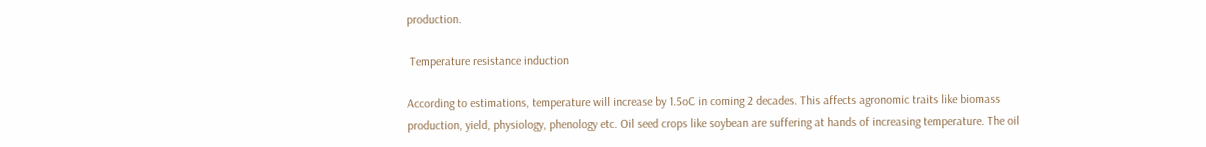production.

 Temperature resistance induction

According to estimations, temperature will increase by 1.5oC in coming 2 decades. This affects agronomic traits like biomass production, yield, physiology, phenology etc. Oil seed crops like soybean are suffering at hands of increasing temperature. The oil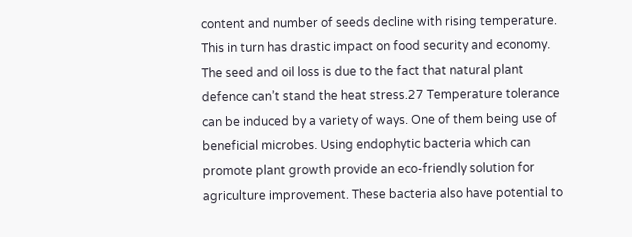content and number of seeds decline with rising temperature. This in turn has drastic impact on food security and economy. The seed and oil loss is due to the fact that natural plant defence can’t stand the heat stress.27 Temperature tolerance can be induced by a variety of ways. One of them being use of beneficial microbes. Using endophytic bacteria which can promote plant growth provide an eco-friendly solution for agriculture improvement. These bacteria also have potential to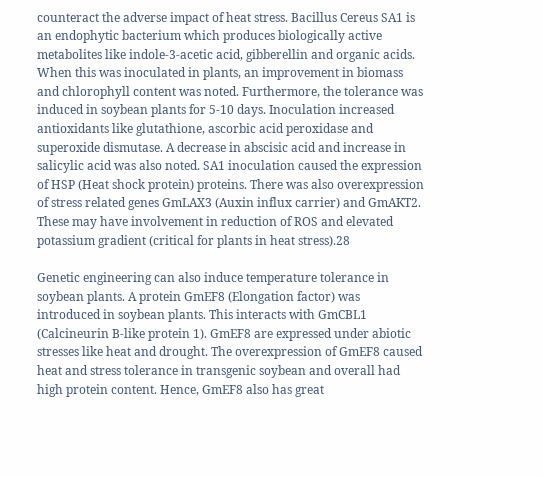counteract the adverse impact of heat stress. Bacillus Cereus SA1 is an endophytic bacterium which produces biologically active metabolites like indole-3-acetic acid, gibberellin and organic acids. When this was inoculated in plants, an improvement in biomass and chlorophyll content was noted. Furthermore, the tolerance was induced in soybean plants for 5-10 days. Inoculation increased antioxidants like glutathione, ascorbic acid peroxidase and superoxide dismutase. A decrease in abscisic acid and increase in salicylic acid was also noted. SA1 inoculation caused the expression of HSP (Heat shock protein) proteins. There was also overexpression of stress related genes GmLAX3 (Auxin influx carrier) and GmAKT2. These may have involvement in reduction of ROS and elevated potassium gradient (critical for plants in heat stress).28

Genetic engineering can also induce temperature tolerance in soybean plants. A protein GmEF8 (Elongation factor) was introduced in soybean plants. This interacts with GmCBL1 (Calcineurin B-like protein 1). GmEF8 are expressed under abiotic stresses like heat and drought. The overexpression of GmEF8 caused heat and stress tolerance in transgenic soybean and overall had high protein content. Hence, GmEF8 also has great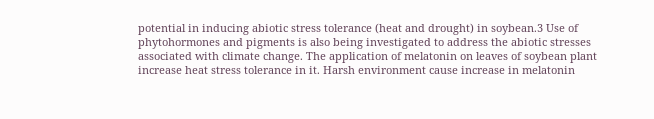potential in inducing abiotic stress tolerance (heat and drought) in soybean.3 Use of phytohormones and pigments is also being investigated to address the abiotic stresses associated with climate change. The application of melatonin on leaves of soybean plant increase heat stress tolerance in it. Harsh environment cause increase in melatonin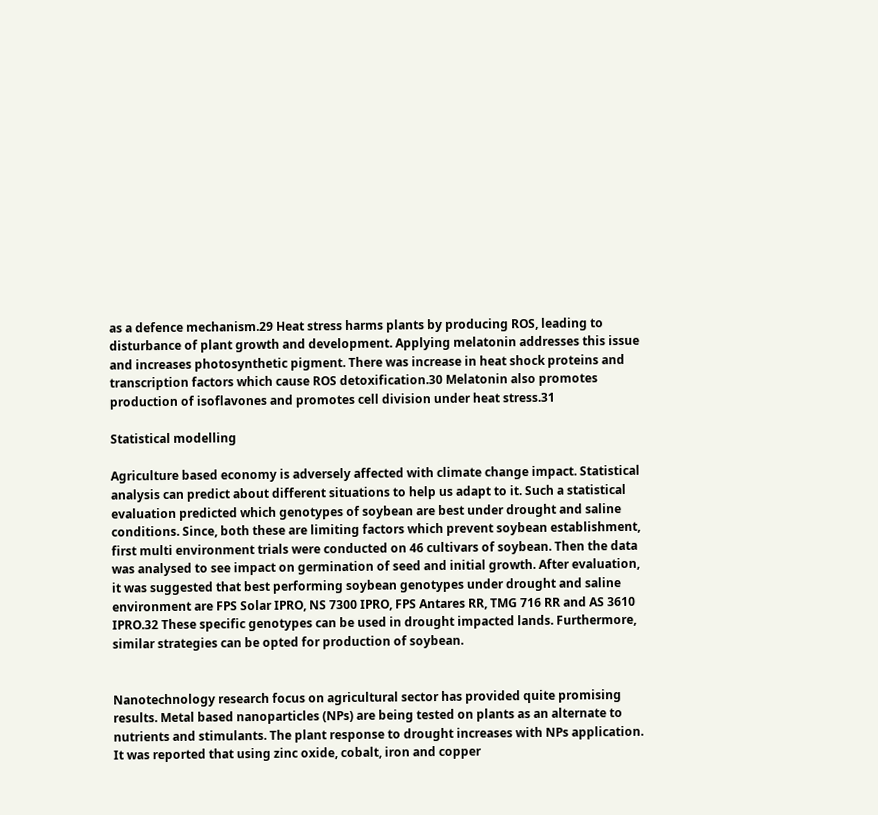as a defence mechanism.29 Heat stress harms plants by producing ROS, leading to disturbance of plant growth and development. Applying melatonin addresses this issue and increases photosynthetic pigment. There was increase in heat shock proteins and transcription factors which cause ROS detoxification.30 Melatonin also promotes production of isoflavones and promotes cell division under heat stress.31

Statistical modelling

Agriculture based economy is adversely affected with climate change impact. Statistical analysis can predict about different situations to help us adapt to it. Such a statistical evaluation predicted which genotypes of soybean are best under drought and saline conditions. Since, both these are limiting factors which prevent soybean establishment, first multi environment trials were conducted on 46 cultivars of soybean. Then the data was analysed to see impact on germination of seed and initial growth. After evaluation, it was suggested that best performing soybean genotypes under drought and saline environment are FPS Solar IPRO, NS 7300 IPRO, FPS Antares RR, TMG 716 RR and AS 3610 IPRO.32 These specific genotypes can be used in drought impacted lands. Furthermore, similar strategies can be opted for production of soybean.


Nanotechnology research focus on agricultural sector has provided quite promising results. Metal based nanoparticles (NPs) are being tested on plants as an alternate to nutrients and stimulants. The plant response to drought increases with NPs application. It was reported that using zinc oxide, cobalt, iron and copper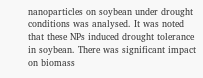nanoparticles on soybean under drought conditions was analysed. It was noted that these NPs induced drought tolerance in soybean. There was significant impact on biomass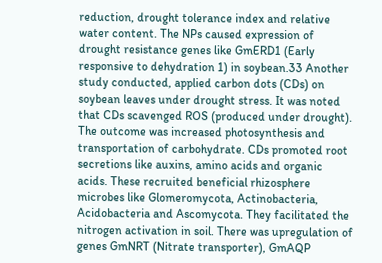reduction, drought tolerance index and relative water content. The NPs caused expression of drought resistance genes like GmERD1 (Early responsive to dehydration 1) in soybean.33 Another study conducted, applied carbon dots (CDs) on soybean leaves under drought stress. It was noted that CDs scavenged ROS (produced under drought). The outcome was increased photosynthesis and transportation of carbohydrate. CDs promoted root secretions like auxins, amino acids and organic acids. These recruited beneficial rhizosphere microbes like Glomeromycota, Actinobacteria, Acidobacteria and Ascomycota. They facilitated the nitrogen activation in soil. There was upregulation of genes GmNRT (Nitrate transporter), GmAQP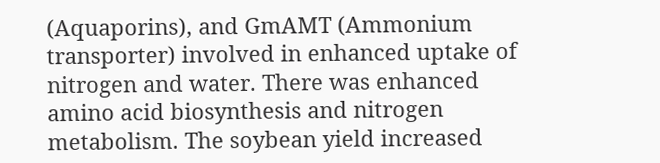(Aquaporins), and GmAMT (Ammonium transporter) involved in enhanced uptake of nitrogen and water. There was enhanced amino acid biosynthesis and nitrogen metabolism. The soybean yield increased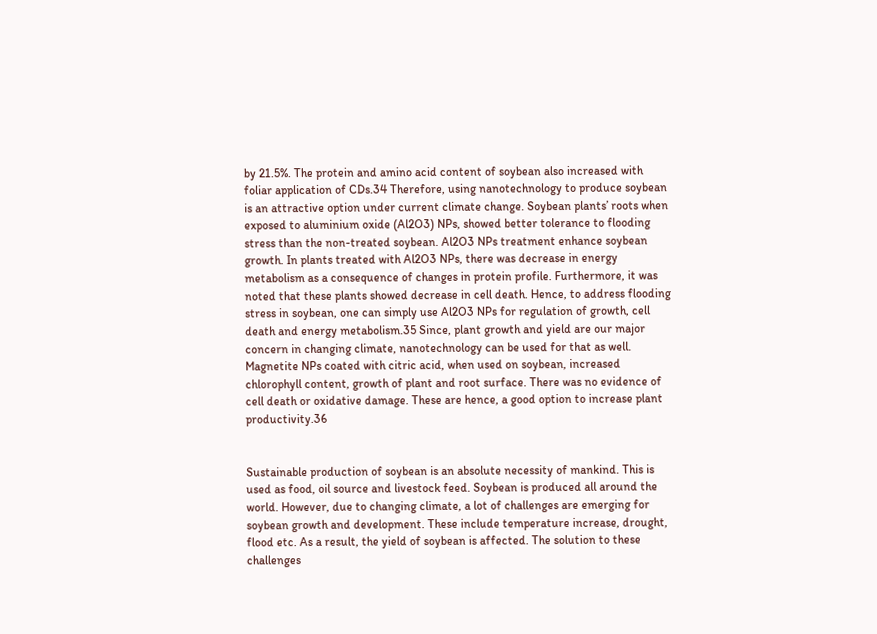by 21.5%. The protein and amino acid content of soybean also increased with foliar application of CDs.34 Therefore, using nanotechnology to produce soybean is an attractive option under current climate change. Soybean plants’ roots when exposed to aluminium oxide (Al2O3) NPs, showed better tolerance to flooding stress than the non-treated soybean. Al2O3 NPs treatment enhance soybean growth. In plants treated with Al2O3 NPs, there was decrease in energy metabolism as a consequence of changes in protein profile. Furthermore, it was noted that these plants showed decrease in cell death. Hence, to address flooding stress in soybean, one can simply use Al2O3 NPs for regulation of growth, cell death and energy metabolism.35 Since, plant growth and yield are our major concern in changing climate, nanotechnology can be used for that as well. Magnetite NPs coated with citric acid, when used on soybean, increased chlorophyll content, growth of plant and root surface. There was no evidence of cell death or oxidative damage. These are hence, a good option to increase plant productivity.36


Sustainable production of soybean is an absolute necessity of mankind. This is used as food, oil source and livestock feed. Soybean is produced all around the world. However, due to changing climate, a lot of challenges are emerging for soybean growth and development. These include temperature increase, drought, flood etc. As a result, the yield of soybean is affected. The solution to these challenges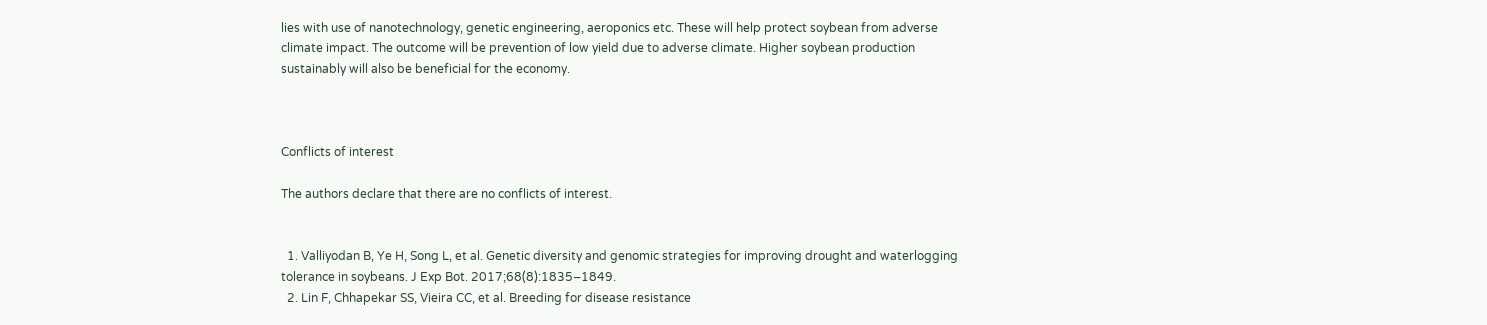lies with use of nanotechnology, genetic engineering, aeroponics etc. These will help protect soybean from adverse climate impact. The outcome will be prevention of low yield due to adverse climate. Higher soybean production sustainably will also be beneficial for the economy.



Conflicts of interest

The authors declare that there are no conflicts of interest.


  1. Valliyodan B, Ye H, Song L, et al. Genetic diversity and genomic strategies for improving drought and waterlogging tolerance in soybeans. J Exp Bot. 2017;68(8):1835–1849.
  2. Lin F, Chhapekar SS, Vieira CC, et al. Breeding for disease resistance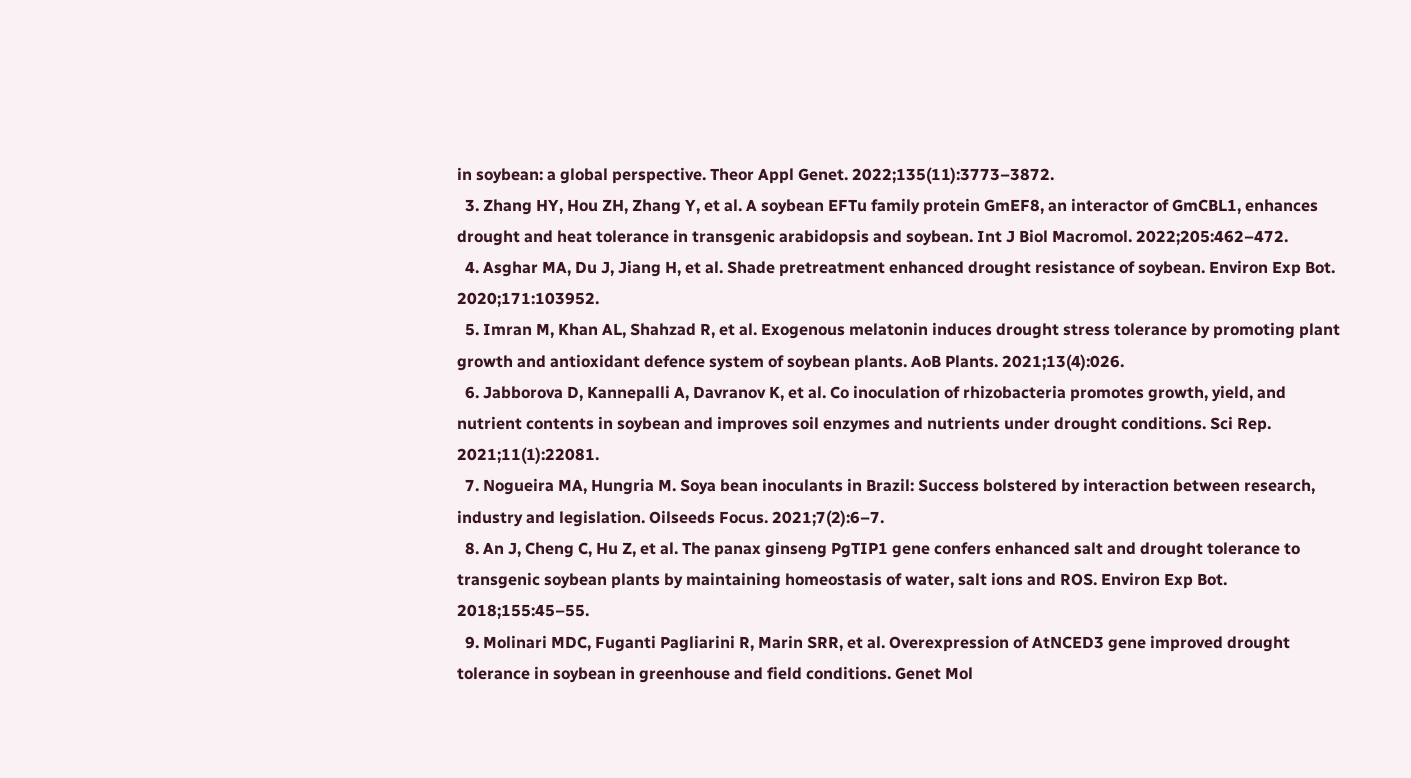in soybean: a global perspective. Theor Appl Genet. 2022;135(11):3773–3872.
  3. Zhang HY, Hou ZH, Zhang Y, et al. A soybean EFTu family protein GmEF8, an interactor of GmCBL1, enhances drought and heat tolerance in transgenic arabidopsis and soybean. Int J Biol Macromol. 2022;205:462–472.
  4. Asghar MA, Du J, Jiang H, et al. Shade pretreatment enhanced drought resistance of soybean. Environ Exp Bot. 2020;171:103952.
  5. Imran M, Khan AL, Shahzad R, et al. Exogenous melatonin induces drought stress tolerance by promoting plant growth and antioxidant defence system of soybean plants. AoB Plants. 2021;13(4):026.
  6. Jabborova D, Kannepalli A, Davranov K, et al. Co inoculation of rhizobacteria promotes growth, yield, and nutrient contents in soybean and improves soil enzymes and nutrients under drought conditions. Sci Rep. 2021;11(1):22081.
  7. Nogueira MA, Hungria M. Soya bean inoculants in Brazil: Success bolstered by interaction between research, industry and legislation. Oilseeds Focus. 2021;7(2):6–7.
  8. An J, Cheng C, Hu Z, et al. The panax ginseng PgTIP1 gene confers enhanced salt and drought tolerance to transgenic soybean plants by maintaining homeostasis of water, salt ions and ROS. Environ Exp Bot. 2018;155:45–55.
  9. Molinari MDC, Fuganti Pagliarini R, Marin SRR, et al. Overexpression of AtNCED3 gene improved drought tolerance in soybean in greenhouse and field conditions. Genet Mol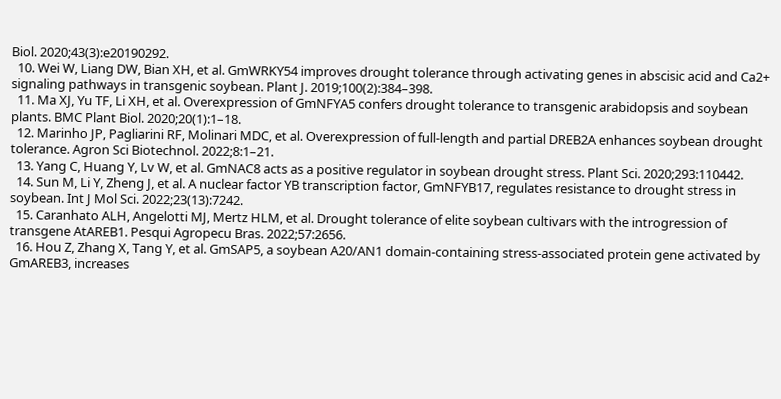Biol. 2020;43(3):e20190292.
  10. Wei W, Liang DW, Bian XH, et al. GmWRKY54 improves drought tolerance through activating genes in abscisic acid and Ca2+ signaling pathways in transgenic soybean. Plant J. 2019;100(2):384–398.
  11. Ma XJ, Yu TF, Li XH, et al. Overexpression of GmNFYA5 confers drought tolerance to transgenic arabidopsis and soybean plants. BMC Plant Biol. 2020;20(1):1–18.
  12. Marinho JP, Pagliarini RF, Molinari MDC, et al. Overexpression of full-length and partial DREB2A enhances soybean drought tolerance. Agron Sci Biotechnol. 2022;8:1–21.
  13. Yang C, Huang Y, Lv W, et al. GmNAC8 acts as a positive regulator in soybean drought stress. Plant Sci. 2020;293:110442.
  14. Sun M, Li Y, Zheng J, et al. A nuclear factor YB transcription factor, GmNFYB17, regulates resistance to drought stress in soybean. Int J Mol Sci. 2022;23(13):7242.
  15. Caranhato ALH, Angelotti MJ, Mertz HLM, et al. Drought tolerance of elite soybean cultivars with the introgression of transgene AtAREB1. Pesqui Agropecu Bras. 2022;57:2656.
  16. Hou Z, Zhang X, Tang Y, et al. GmSAP5, a soybean A20/AN1 domain-containing stress-associated protein gene activated by GmAREB3, increases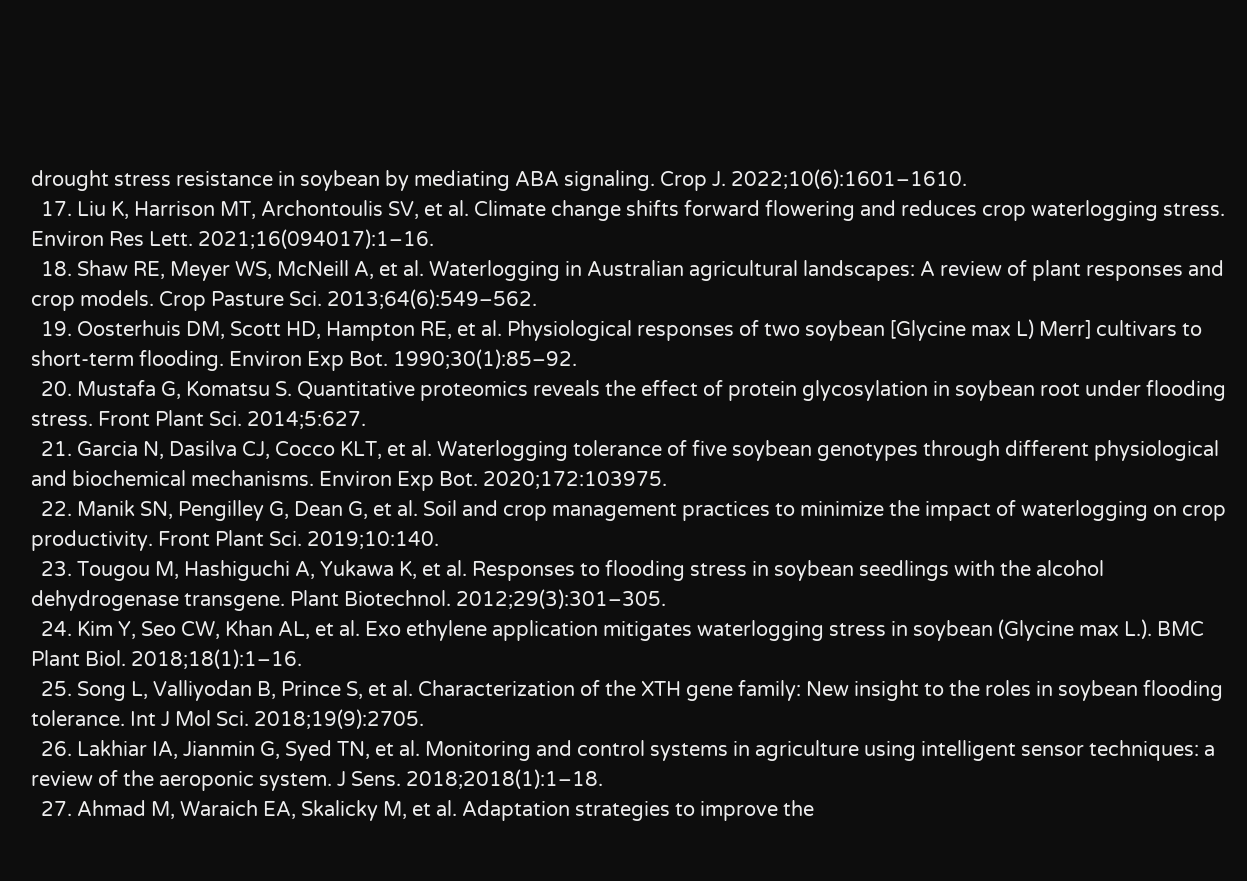drought stress resistance in soybean by mediating ABA signaling. Crop J. 2022;10(6):1601–1610.
  17. Liu K, Harrison MT, Archontoulis SV, et al. Climate change shifts forward flowering and reduces crop waterlogging stress. Environ Res Lett. 2021;16(094017):1–16.
  18. Shaw RE, Meyer WS, McNeill A, et al. Waterlogging in Australian agricultural landscapes: A review of plant responses and crop models. Crop Pasture Sci. 2013;64(6):549–562.
  19. Oosterhuis DM, Scott HD, Hampton RE, et al. Physiological responses of two soybean [Glycine max L) Merr] cultivars to short-term flooding. Environ Exp Bot. 1990;30(1):85–92.
  20. Mustafa G, Komatsu S. Quantitative proteomics reveals the effect of protein glycosylation in soybean root under flooding stress. Front Plant Sci. 2014;5:627.
  21. Garcia N, Dasilva CJ, Cocco KLT, et al. Waterlogging tolerance of five soybean genotypes through different physiological and biochemical mechanisms. Environ Exp Bot. 2020;172:103975.
  22. Manik SN, Pengilley G, Dean G, et al. Soil and crop management practices to minimize the impact of waterlogging on crop productivity. Front Plant Sci. 2019;10:140.
  23. Tougou M, Hashiguchi A, Yukawa K, et al. Responses to flooding stress in soybean seedlings with the alcohol dehydrogenase transgene. Plant Biotechnol. 2012;29(3):301–305.
  24. Kim Y, Seo CW, Khan AL, et al. Exo ethylene application mitigates waterlogging stress in soybean (Glycine max L.). BMC Plant Biol. 2018;18(1):1–16.
  25. Song L, Valliyodan B, Prince S, et al. Characterization of the XTH gene family: New insight to the roles in soybean flooding tolerance. Int J Mol Sci. 2018;19(9):2705.
  26. Lakhiar IA, Jianmin G, Syed TN, et al. Monitoring and control systems in agriculture using intelligent sensor techniques: a review of the aeroponic system. J Sens. 2018;2018(1):1–18.
  27. Ahmad M, Waraich EA, Skalicky M, et al. Adaptation strategies to improve the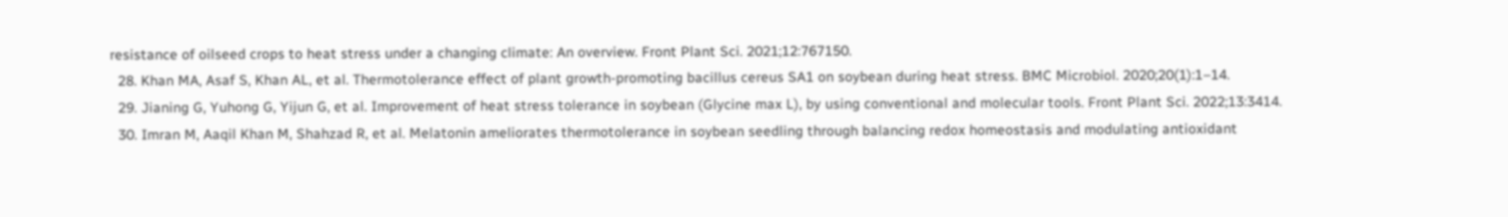resistance of oilseed crops to heat stress under a changing climate: An overview. Front Plant Sci. 2021;12:767150.
  28. Khan MA, Asaf S, Khan AL, et al. Thermotolerance effect of plant growth-promoting bacillus cereus SA1 on soybean during heat stress. BMC Microbiol. 2020;20(1):1–14.
  29. Jianing G, Yuhong G, Yijun G, et al. Improvement of heat stress tolerance in soybean (Glycine max L), by using conventional and molecular tools. Front Plant Sci. 2022;13:3414.
  30. Imran M, Aaqil Khan M, Shahzad R, et al. Melatonin ameliorates thermotolerance in soybean seedling through balancing redox homeostasis and modulating antioxidant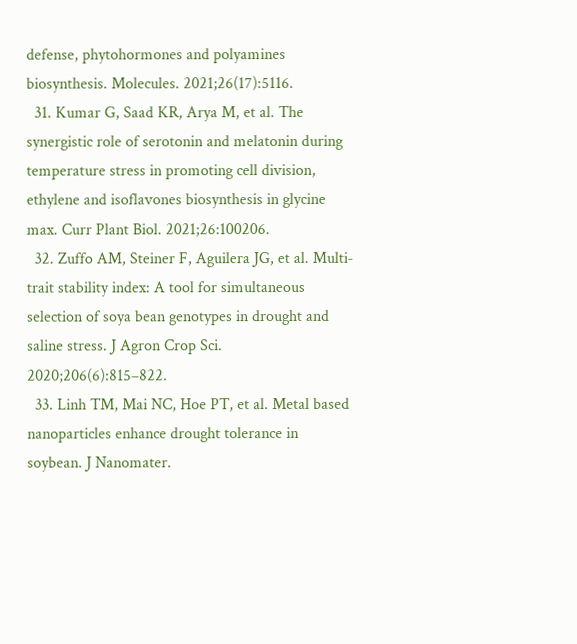defense, phytohormones and polyamines biosynthesis. Molecules. 2021;26(17):5116.
  31. Kumar G, Saad KR, Arya M, et al. The synergistic role of serotonin and melatonin during temperature stress in promoting cell division, ethylene and isoflavones biosynthesis in glycine max. Curr Plant Biol. 2021;26:100206.
  32. Zuffo AM, Steiner F, Aguilera JG, et al. Multi‐trait stability index: A tool for simultaneous selection of soya bean genotypes in drought and saline stress. J Agron Crop Sci. 2020;206(6):815–822.
  33. Linh TM, Mai NC, Hoe PT, et al. Metal based nanoparticles enhance drought tolerance in soybean. J Nanomater.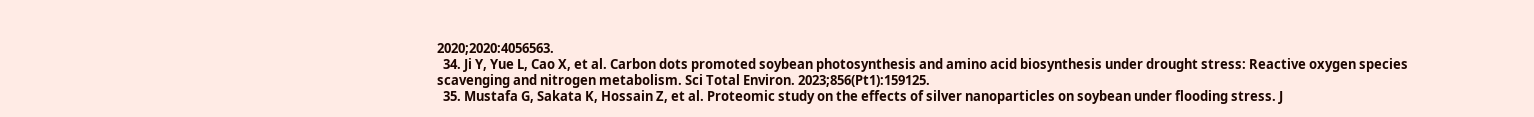2020;2020:4056563.
  34. Ji Y, Yue L, Cao X, et al. Carbon dots promoted soybean photosynthesis and amino acid biosynthesis under drought stress: Reactive oxygen species scavenging and nitrogen metabolism. Sci Total Environ. 2023;856(Pt1):159125.
  35. Mustafa G, Sakata K, Hossain Z, et al. Proteomic study on the effects of silver nanoparticles on soybean under flooding stress. J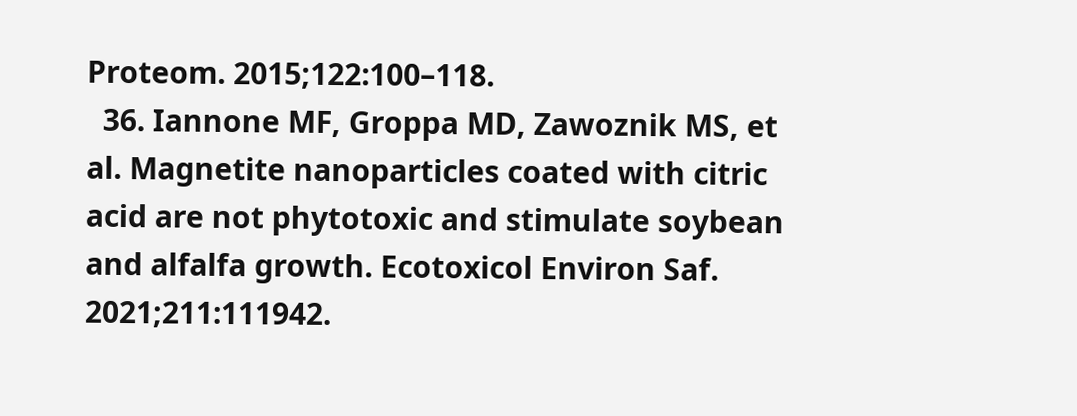Proteom. 2015;122:100–118.
  36. Iannone MF, Groppa MD, Zawoznik MS, et al. Magnetite nanoparticles coated with citric acid are not phytotoxic and stimulate soybean and alfalfa growth. Ecotoxicol Environ Saf. 2021;211:111942.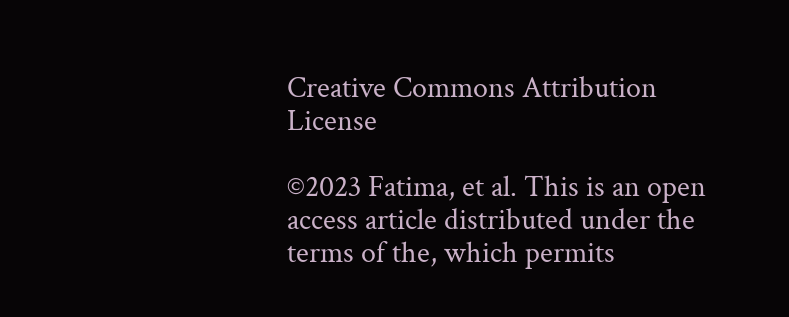Creative Commons Attribution License

©2023 Fatima, et al. This is an open access article distributed under the terms of the, which permits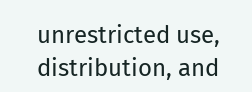unrestricted use, distribution, and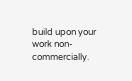build upon your work non-commercially.